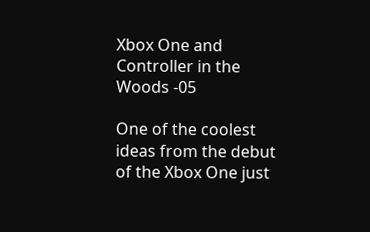Xbox One and Controller in the Woods -05

One of the coolest ideas from the debut of the Xbox One just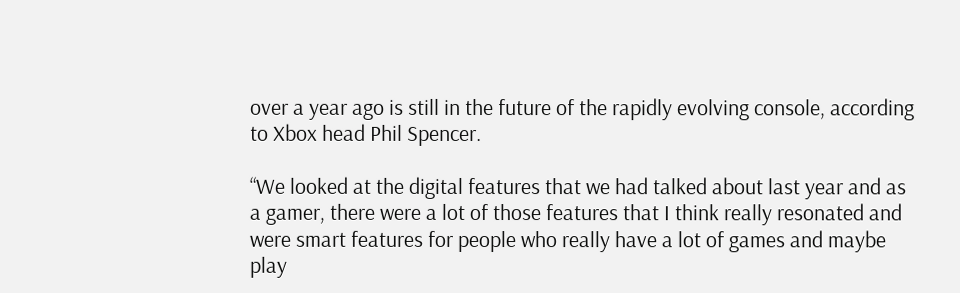over a year ago is still in the future of the rapidly evolving console, according to Xbox head Phil Spencer.

“We looked at the digital features that we had talked about last year and as a gamer, there were a lot of those features that I think really resonated and were smart features for people who really have a lot of games and maybe play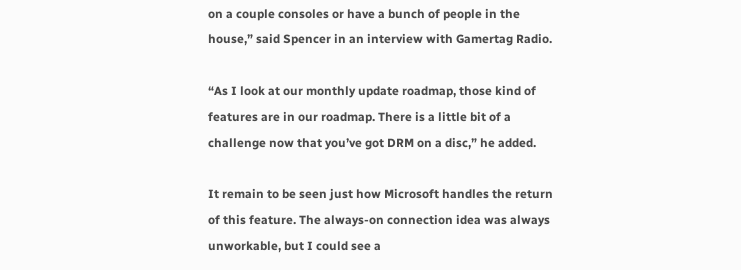on a couple consoles or have a bunch of people in the house,” said Spencer in an interview with Gamertag Radio.

“As I look at our monthly update roadmap, those kind of features are in our roadmap. There is a little bit of a challenge now that you’ve got DRM on a disc,” he added.

It remain to be seen just how Microsoft handles the return of this feature. The always-on connection idea was always unworkable, but I could see a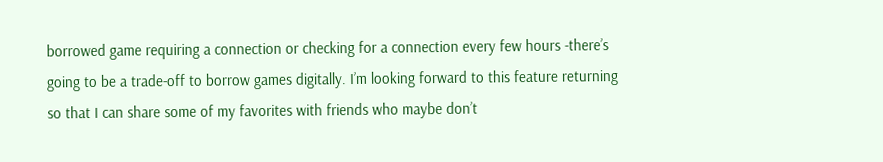borrowed game requiring a connection or checking for a connection every few hours -there’s going to be a trade-off to borrow games digitally. I’m looking forward to this feature returning so that I can share some of my favorites with friends who maybe don’t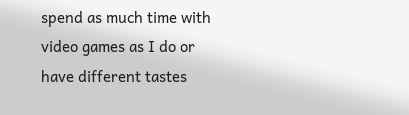spend as much time with video games as I do or have different tastes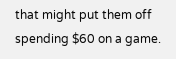that might put them off spending $60 on a game.